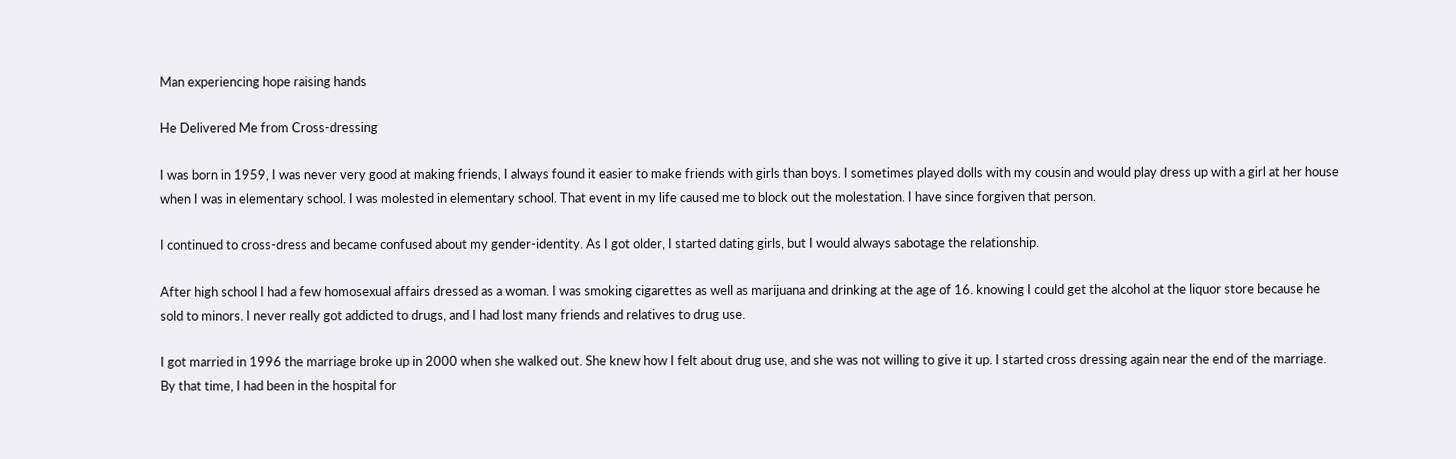Man experiencing hope raising hands

He Delivered Me from Cross-dressing

I was born in 1959, I was never very good at making friends, I always found it easier to make friends with girls than boys. I sometimes played dolls with my cousin and would play dress up with a girl at her house when I was in elementary school. I was molested in elementary school. That event in my life caused me to block out the molestation. I have since forgiven that person.

I continued to cross-dress and became confused about my gender-identity. As I got older, I started dating girls, but I would always sabotage the relationship.

After high school I had a few homosexual affairs dressed as a woman. I was smoking cigarettes as well as marijuana and drinking at the age of 16. knowing I could get the alcohol at the liquor store because he sold to minors. I never really got addicted to drugs, and I had lost many friends and relatives to drug use.

I got married in 1996 the marriage broke up in 2000 when she walked out. She knew how I felt about drug use, and she was not willing to give it up. I started cross dressing again near the end of the marriage. By that time, I had been in the hospital for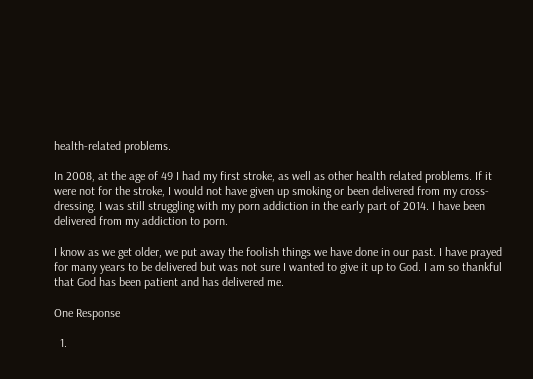health-related problems.

In 2008, at the age of 49 I had my first stroke, as well as other health related problems. If it were not for the stroke, I would not have given up smoking or been delivered from my cross-dressing. I was still struggling with my porn addiction in the early part of 2014. I have been delivered from my addiction to porn.

I know as we get older, we put away the foolish things we have done in our past. I have prayed for many years to be delivered but was not sure I wanted to give it up to God. I am so thankful that God has been patient and has delivered me.

One Response

  1.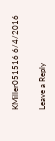KMiller051516 6/4/2016

Leave a Reply